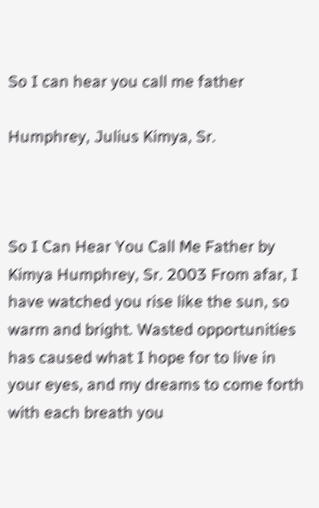So I can hear you call me father

Humphrey, Julius Kimya, Sr.



So I Can Hear You Call Me Father by Kimya Humphrey, Sr. 2003 From afar, I have watched you rise like the sun, so warm and bright. Wasted opportunities has caused what I hope for to live in your eyes, and my dreams to come forth with each breath you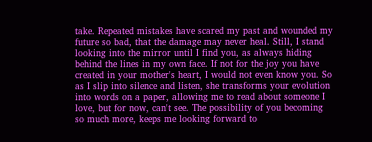take. Repeated mistakes have scared my past and wounded my future so bad, that the damage may never heal. Still, I stand looking into the mirror until I find you, as always hiding behind the lines in my own face. If not for the joy you have created in your mother's heart, I would not even know you. So as I slip into silence and listen, she transforms your evolution into words on a paper, allowing me to read about someone I love, but for now, can't see. The possibility of you becoming so much more, keeps me looking forward to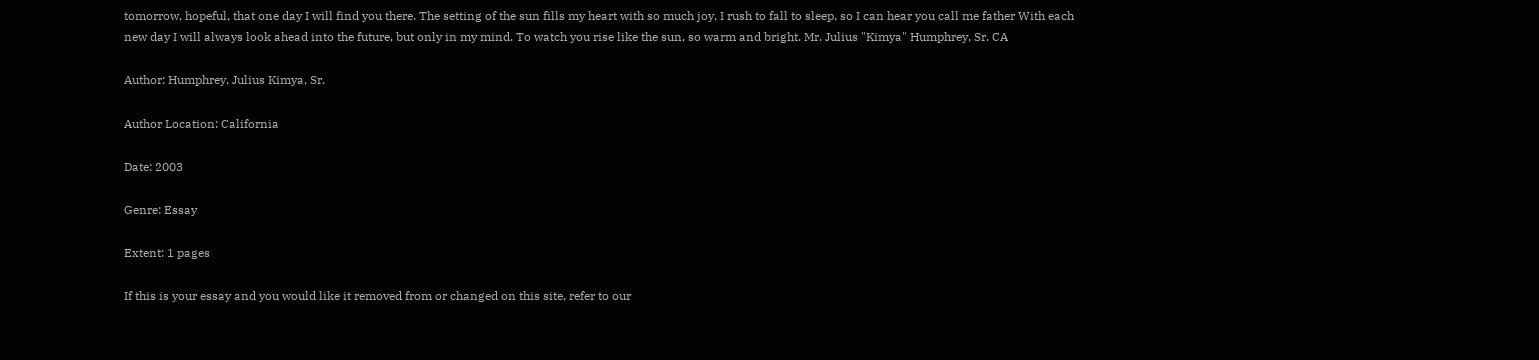tomorrow, hopeful, that one day I will find you there. The setting of the sun fills my heart with so much joy, I rush to fall to sleep, so I can hear you call me father With each new day I will always look ahead into the future, but only in my mind. To watch you rise like the sun, so warm and bright. Mr. Julius "Kimya" Humphrey, Sr. CA

Author: Humphrey, Julius Kimya, Sr.

Author Location: California

Date: 2003

Genre: Essay

Extent: 1 pages

If this is your essay and you would like it removed from or changed on this site, refer to our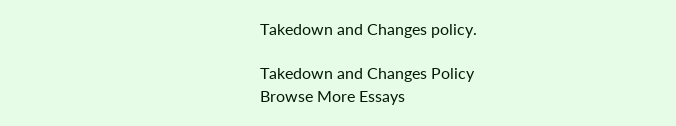Takedown and Changes policy.

Takedown and Changes Policy
Browse More Essays